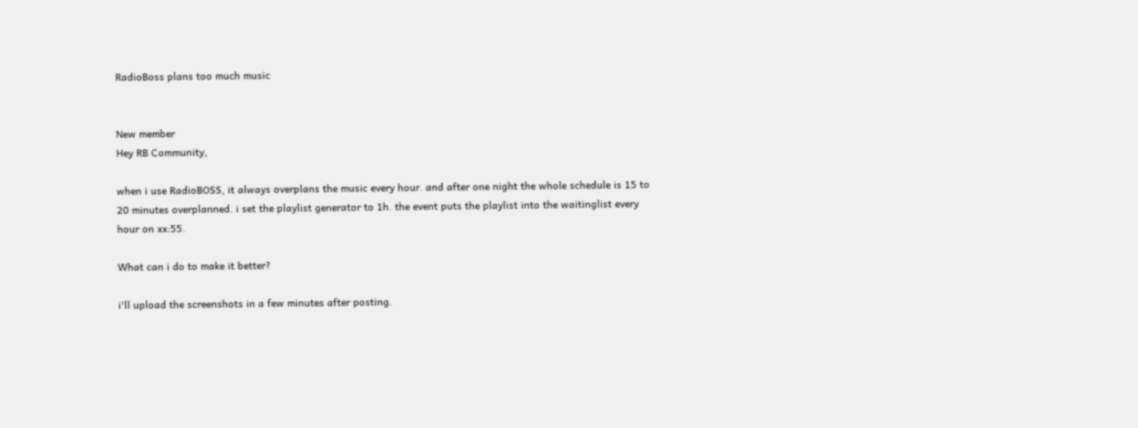RadioBoss plans too much music


New member
Hey RB Community,

when i use RadioBOSS, it always overplans the music every hour. and after one night the whole schedule is 15 to 20 minutes overplanned. i set the playlist generator to 1h. the event puts the playlist into the waitinglist every hour on xx:55.

What can i do to make it better?

i'll upload the screenshots in a few minutes after posting.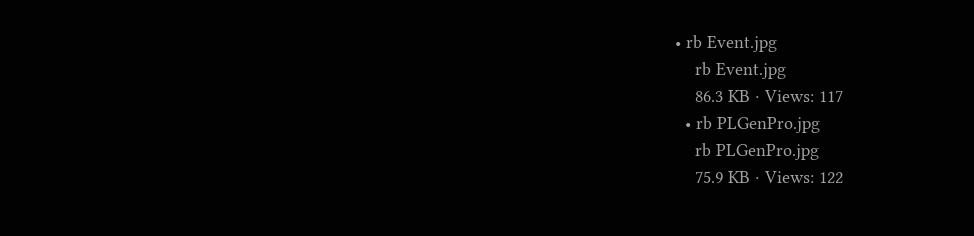• rb Event.jpg
    rb Event.jpg
    86.3 KB · Views: 117
  • rb PLGenPro.jpg
    rb PLGenPro.jpg
    75.9 KB · Views: 122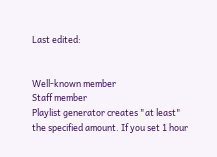Last edited:


Well-known member
Staff member
Playlist generator creates "at least" the specified amount. If you set 1 hour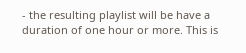- the resulting playlist will be have a duration of one hour or more. This is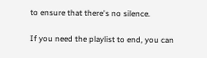to ensure that there's no silence.

If you need the playlist to end, you can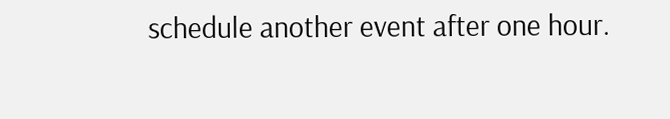schedule another event after one hour.